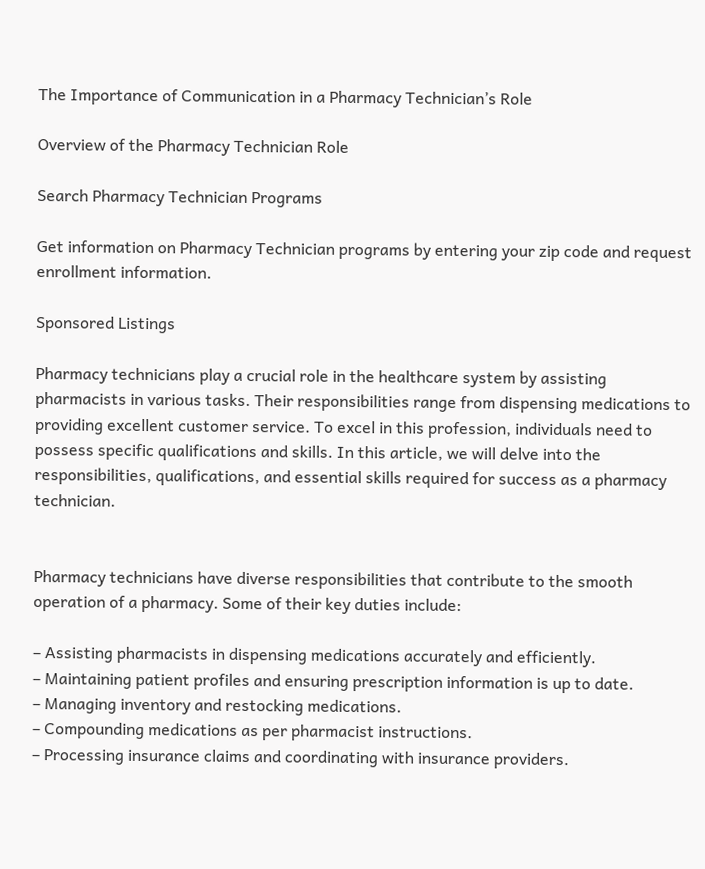The Importance of Communication in a Pharmacy Technician’s Role

Overview of the Pharmacy Technician Role

Search Pharmacy Technician Programs

Get information on Pharmacy Technician programs by entering your zip code and request enrollment information.

Sponsored Listings

Pharmacy technicians play a crucial role in the healthcare system by assisting pharmacists in various tasks. Their responsibilities range from dispensing medications to providing excellent customer service. To excel in this profession, individuals need to possess specific qualifications and skills. In this article, we will delve into the responsibilities, qualifications, and essential skills required for success as a pharmacy technician.


Pharmacy technicians have diverse responsibilities that contribute to the smooth operation of a pharmacy. Some of their key duties include:

– Assisting pharmacists in dispensing medications accurately and efficiently.
– Maintaining patient profiles and ensuring prescription information is up to date.
– Managing inventory and restocking medications.
– Compounding medications as per pharmacist instructions.
– Processing insurance claims and coordinating with insurance providers.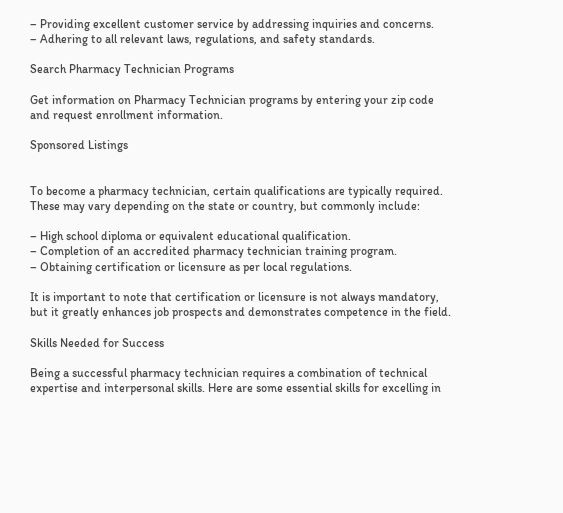– Providing excellent customer service by addressing inquiries and concerns.
– Adhering to all relevant laws, regulations, and safety standards.

Search Pharmacy Technician Programs

Get information on Pharmacy Technician programs by entering your zip code and request enrollment information.

Sponsored Listings


To become a pharmacy technician, certain qualifications are typically required. These may vary depending on the state or country, but commonly include:

– High school diploma or equivalent educational qualification.
– Completion of an accredited pharmacy technician training program.
– Obtaining certification or licensure as per local regulations.

It is important to note that certification or licensure is not always mandatory, but it greatly enhances job prospects and demonstrates competence in the field.

Skills Needed for Success

Being a successful pharmacy technician requires a combination of technical expertise and interpersonal skills. Here are some essential skills for excelling in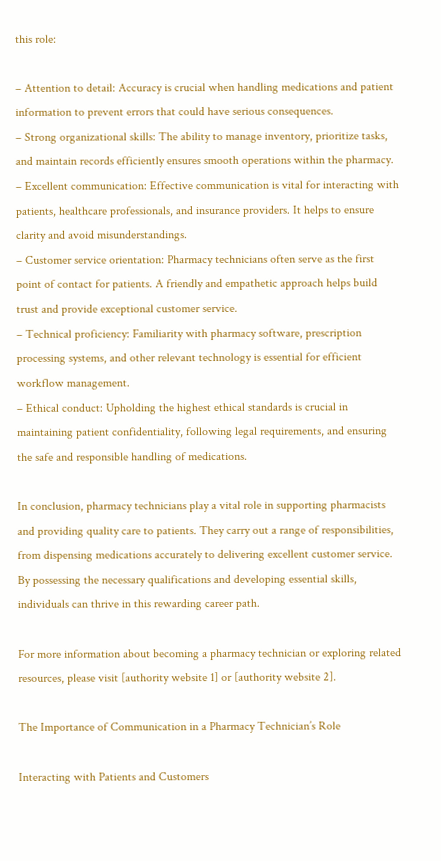this role:

– Attention to detail: Accuracy is crucial when handling medications and patient information to prevent errors that could have serious consequences.
– Strong organizational skills: The ability to manage inventory, prioritize tasks, and maintain records efficiently ensures smooth operations within the pharmacy.
– Excellent communication: Effective communication is vital for interacting with patients, healthcare professionals, and insurance providers. It helps to ensure clarity and avoid misunderstandings.
– Customer service orientation: Pharmacy technicians often serve as the first point of contact for patients. A friendly and empathetic approach helps build trust and provide exceptional customer service.
– Technical proficiency: Familiarity with pharmacy software, prescription processing systems, and other relevant technology is essential for efficient workflow management.
– Ethical conduct: Upholding the highest ethical standards is crucial in maintaining patient confidentiality, following legal requirements, and ensuring the safe and responsible handling of medications.

In conclusion, pharmacy technicians play a vital role in supporting pharmacists and providing quality care to patients. They carry out a range of responsibilities, from dispensing medications accurately to delivering excellent customer service. By possessing the necessary qualifications and developing essential skills, individuals can thrive in this rewarding career path.

For more information about becoming a pharmacy technician or exploring related resources, please visit [authority website 1] or [authority website 2].

The Importance of Communication in a Pharmacy Technician’s Role

Interacting with Patients and Customers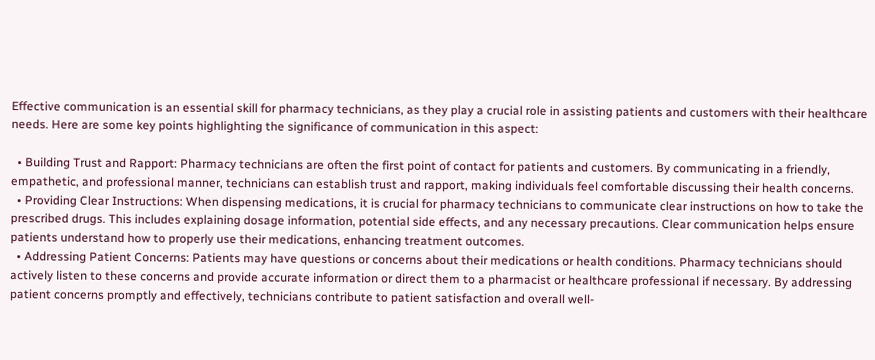Effective communication is an essential skill for pharmacy technicians, as they play a crucial role in assisting patients and customers with their healthcare needs. Here are some key points highlighting the significance of communication in this aspect:

  • Building Trust and Rapport: Pharmacy technicians are often the first point of contact for patients and customers. By communicating in a friendly, empathetic, and professional manner, technicians can establish trust and rapport, making individuals feel comfortable discussing their health concerns.
  • Providing Clear Instructions: When dispensing medications, it is crucial for pharmacy technicians to communicate clear instructions on how to take the prescribed drugs. This includes explaining dosage information, potential side effects, and any necessary precautions. Clear communication helps ensure patients understand how to properly use their medications, enhancing treatment outcomes.
  • Addressing Patient Concerns: Patients may have questions or concerns about their medications or health conditions. Pharmacy technicians should actively listen to these concerns and provide accurate information or direct them to a pharmacist or healthcare professional if necessary. By addressing patient concerns promptly and effectively, technicians contribute to patient satisfaction and overall well-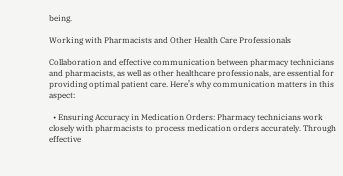being.

Working with Pharmacists and Other Health Care Professionals

Collaboration and effective communication between pharmacy technicians and pharmacists, as well as other healthcare professionals, are essential for providing optimal patient care. Here’s why communication matters in this aspect:

  • Ensuring Accuracy in Medication Orders: Pharmacy technicians work closely with pharmacists to process medication orders accurately. Through effective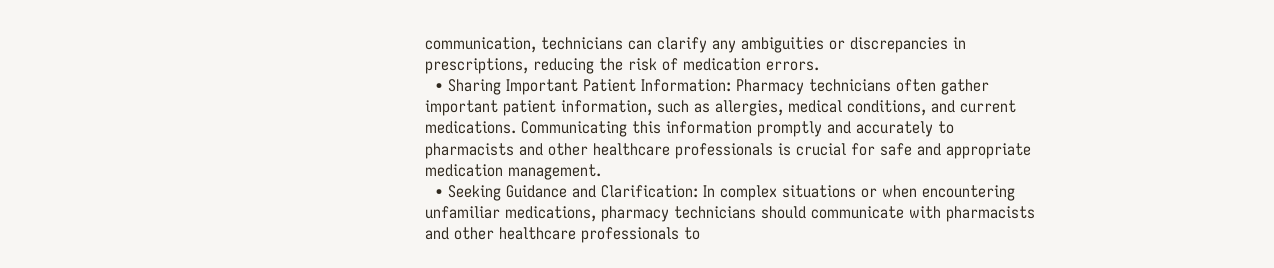communication, technicians can clarify any ambiguities or discrepancies in prescriptions, reducing the risk of medication errors.
  • Sharing Important Patient Information: Pharmacy technicians often gather important patient information, such as allergies, medical conditions, and current medications. Communicating this information promptly and accurately to pharmacists and other healthcare professionals is crucial for safe and appropriate medication management.
  • Seeking Guidance and Clarification: In complex situations or when encountering unfamiliar medications, pharmacy technicians should communicate with pharmacists and other healthcare professionals to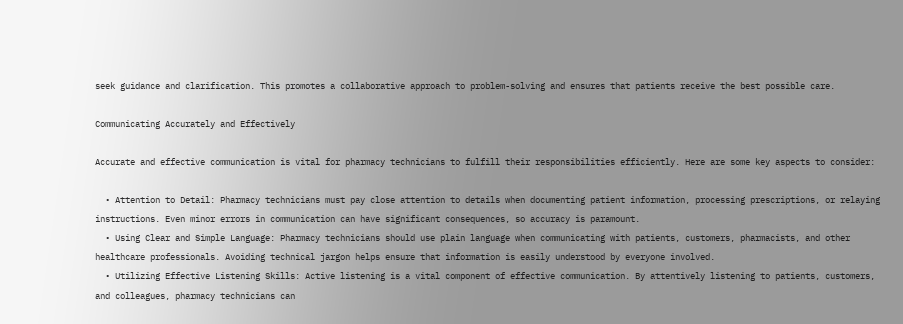seek guidance and clarification. This promotes a collaborative approach to problem-solving and ensures that patients receive the best possible care.

Communicating Accurately and Effectively

Accurate and effective communication is vital for pharmacy technicians to fulfill their responsibilities efficiently. Here are some key aspects to consider:

  • Attention to Detail: Pharmacy technicians must pay close attention to details when documenting patient information, processing prescriptions, or relaying instructions. Even minor errors in communication can have significant consequences, so accuracy is paramount.
  • Using Clear and Simple Language: Pharmacy technicians should use plain language when communicating with patients, customers, pharmacists, and other healthcare professionals. Avoiding technical jargon helps ensure that information is easily understood by everyone involved.
  • Utilizing Effective Listening Skills: Active listening is a vital component of effective communication. By attentively listening to patients, customers, and colleagues, pharmacy technicians can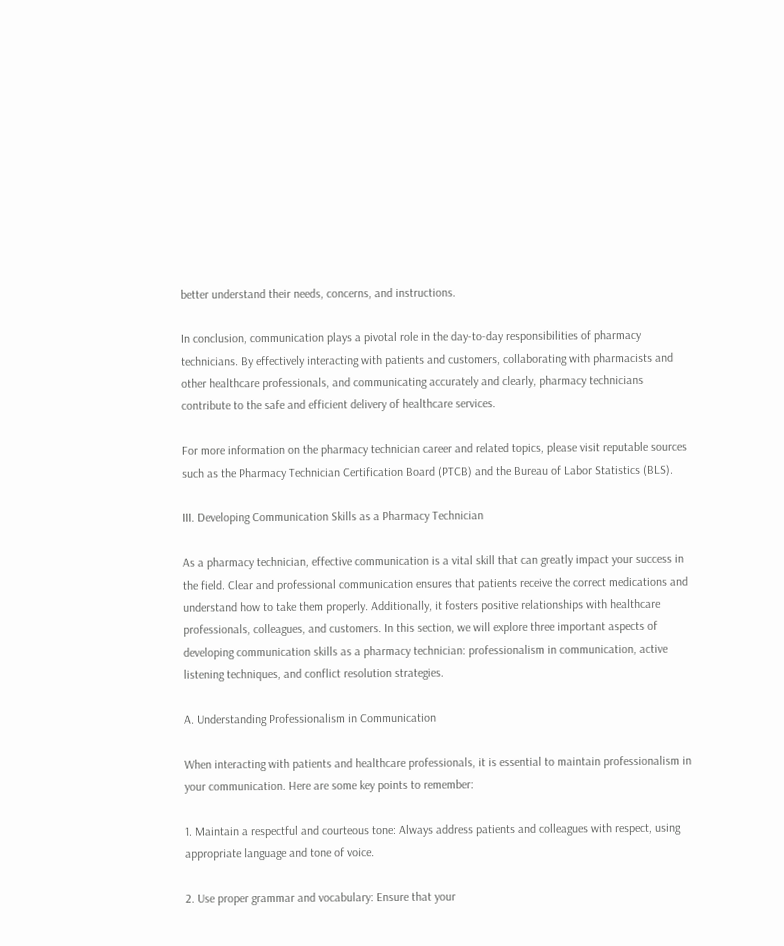better understand their needs, concerns, and instructions.

In conclusion, communication plays a pivotal role in the day-to-day responsibilities of pharmacy technicians. By effectively interacting with patients and customers, collaborating with pharmacists and other healthcare professionals, and communicating accurately and clearly, pharmacy technicians contribute to the safe and efficient delivery of healthcare services.

For more information on the pharmacy technician career and related topics, please visit reputable sources such as the Pharmacy Technician Certification Board (PTCB) and the Bureau of Labor Statistics (BLS).

III. Developing Communication Skills as a Pharmacy Technician

As a pharmacy technician, effective communication is a vital skill that can greatly impact your success in the field. Clear and professional communication ensures that patients receive the correct medications and understand how to take them properly. Additionally, it fosters positive relationships with healthcare professionals, colleagues, and customers. In this section, we will explore three important aspects of developing communication skills as a pharmacy technician: professionalism in communication, active listening techniques, and conflict resolution strategies.

A. Understanding Professionalism in Communication

When interacting with patients and healthcare professionals, it is essential to maintain professionalism in your communication. Here are some key points to remember:

1. Maintain a respectful and courteous tone: Always address patients and colleagues with respect, using appropriate language and tone of voice.

2. Use proper grammar and vocabulary: Ensure that your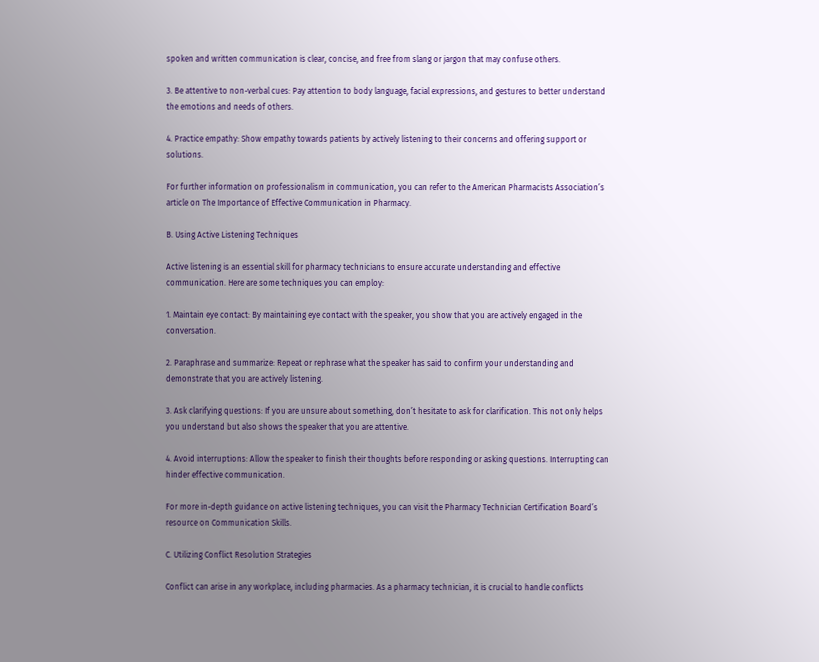spoken and written communication is clear, concise, and free from slang or jargon that may confuse others.

3. Be attentive to non-verbal cues: Pay attention to body language, facial expressions, and gestures to better understand the emotions and needs of others.

4. Practice empathy: Show empathy towards patients by actively listening to their concerns and offering support or solutions.

For further information on professionalism in communication, you can refer to the American Pharmacists Association’s article on The Importance of Effective Communication in Pharmacy.

B. Using Active Listening Techniques

Active listening is an essential skill for pharmacy technicians to ensure accurate understanding and effective communication. Here are some techniques you can employ:

1. Maintain eye contact: By maintaining eye contact with the speaker, you show that you are actively engaged in the conversation.

2. Paraphrase and summarize: Repeat or rephrase what the speaker has said to confirm your understanding and demonstrate that you are actively listening.

3. Ask clarifying questions: If you are unsure about something, don’t hesitate to ask for clarification. This not only helps you understand but also shows the speaker that you are attentive.

4. Avoid interruptions: Allow the speaker to finish their thoughts before responding or asking questions. Interrupting can hinder effective communication.

For more in-depth guidance on active listening techniques, you can visit the Pharmacy Technician Certification Board’s resource on Communication Skills.

C. Utilizing Conflict Resolution Strategies

Conflict can arise in any workplace, including pharmacies. As a pharmacy technician, it is crucial to handle conflicts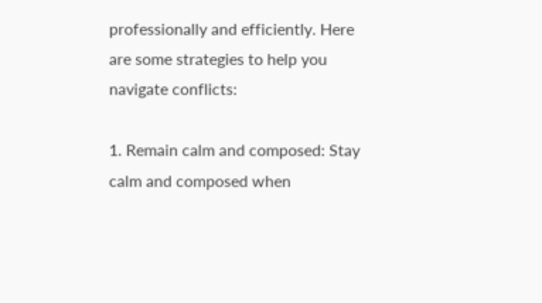professionally and efficiently. Here are some strategies to help you navigate conflicts:

1. Remain calm and composed: Stay calm and composed when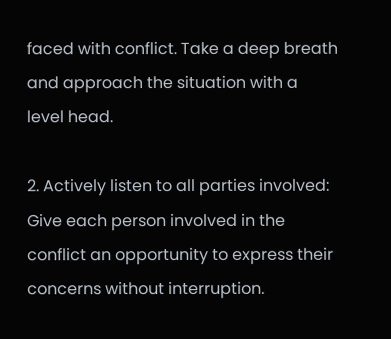faced with conflict. Take a deep breath and approach the situation with a level head.

2. Actively listen to all parties involved: Give each person involved in the conflict an opportunity to express their concerns without interruption.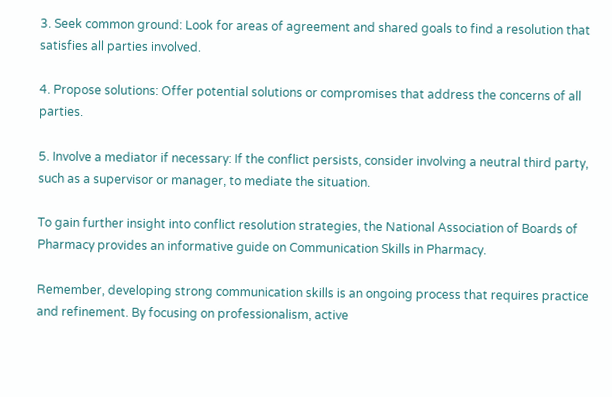3. Seek common ground: Look for areas of agreement and shared goals to find a resolution that satisfies all parties involved.

4. Propose solutions: Offer potential solutions or compromises that address the concerns of all parties.

5. Involve a mediator if necessary: If the conflict persists, consider involving a neutral third party, such as a supervisor or manager, to mediate the situation.

To gain further insight into conflict resolution strategies, the National Association of Boards of Pharmacy provides an informative guide on Communication Skills in Pharmacy.

Remember, developing strong communication skills is an ongoing process that requires practice and refinement. By focusing on professionalism, active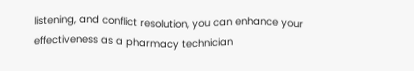listening, and conflict resolution, you can enhance your effectiveness as a pharmacy technician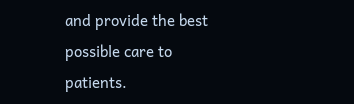and provide the best possible care to patients.